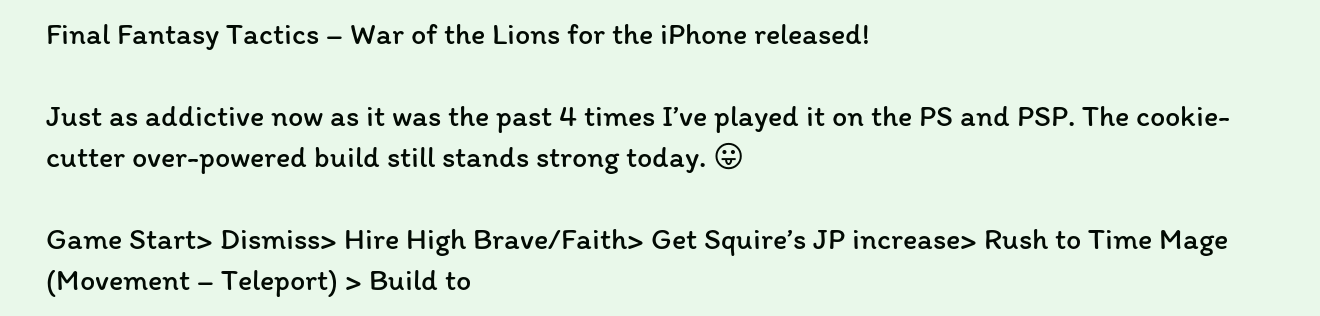Final Fantasy Tactics – War of the Lions for the iPhone released!

Just as addictive now as it was the past 4 times I’ve played it on the PS and PSP. The cookie-cutter over-powered build still stands strong today. 😛

Game Start> Dismiss> Hire High Brave/Faith> Get Squire’s JP increase> Rush to Time Mage (Movement – Teleport) > Build to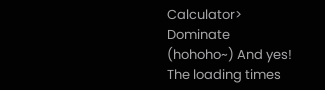Calculator> Dominate (hohoho~) And yes! The loading times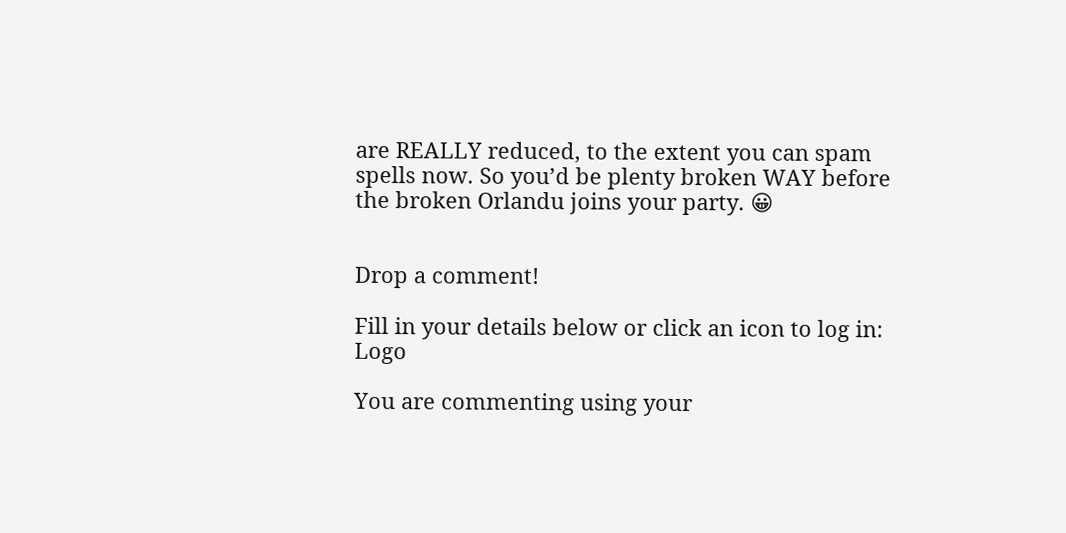are REALLY reduced, to the extent you can spam spells now. So you’d be plenty broken WAY before the broken Orlandu joins your party. 😀


Drop a comment!

Fill in your details below or click an icon to log in: Logo

You are commenting using your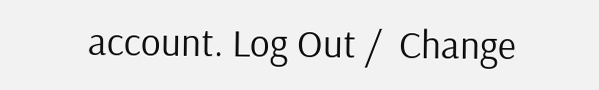account. Log Out /  Change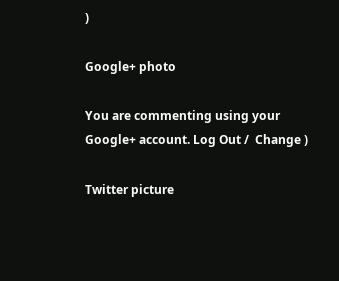)

Google+ photo

You are commenting using your Google+ account. Log Out /  Change )

Twitter picture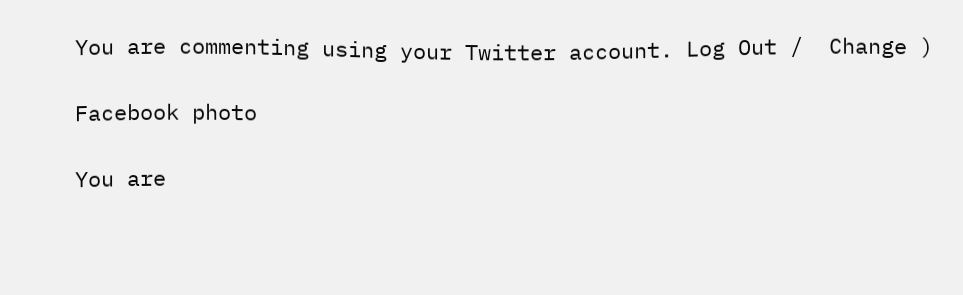You are commenting using your Twitter account. Log Out /  Change )

Facebook photo

You are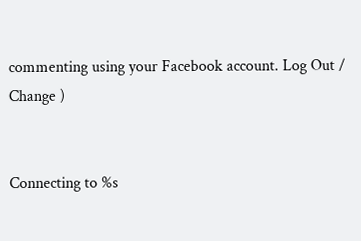commenting using your Facebook account. Log Out /  Change )


Connecting to %s